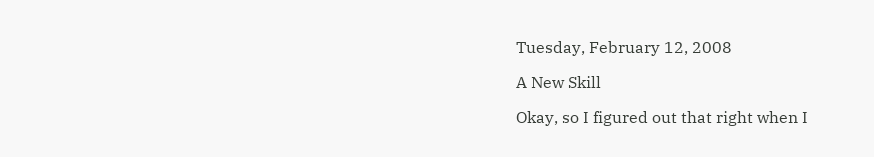Tuesday, February 12, 2008

A New Skill

Okay, so I figured out that right when I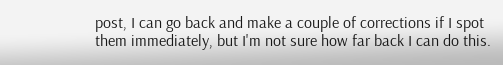post, I can go back and make a couple of corrections if I spot them immediately, but I'm not sure how far back I can do this.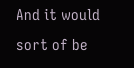And it would sort of be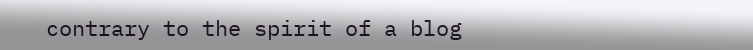contrary to the spirit of a blog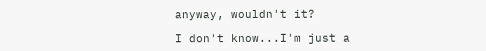anyway, wouldn't it?

I don't know...I'm just a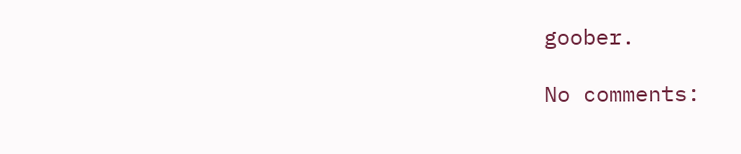goober.

No comments: